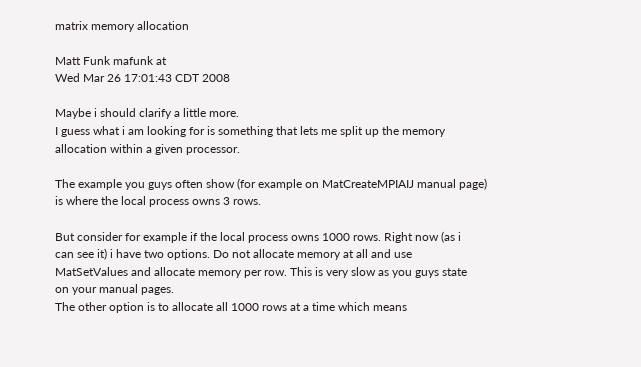matrix memory allocation

Matt Funk mafunk at
Wed Mar 26 17:01:43 CDT 2008

Maybe i should clarify a little more.
I guess what i am looking for is something that lets me split up the memory
allocation within a given processor.

The example you guys often show (for example on MatCreateMPIAIJ manual page)
is where the local process owns 3 rows.

But consider for example if the local process owns 1000 rows. Right now (as i
can see it) i have two options. Do not allocate memory at all and use
MatSetValues and allocate memory per row. This is very slow as you guys state
on your manual pages.
The other option is to allocate all 1000 rows at a time which means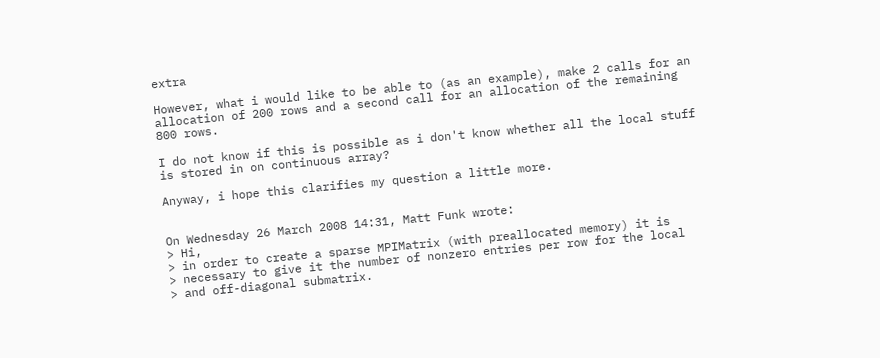extra

However, what i would like to be able to (as an example), make 2 calls for an
allocation of 200 rows and a second call for an allocation of the remaining
800 rows.

I do not know if this is possible as i don't know whether all the local stuff
is stored in on continuous array?

Anyway, i hope this clarifies my question a little more.


On Wednesday 26 March 2008 14:31, Matt Funk wrote:
> Hi,
> in order to create a sparse MPIMatrix (with preallocated memory) it is
> necessary to give it the number of nonzero entries per row for the local
> and off-diagonal submatrix.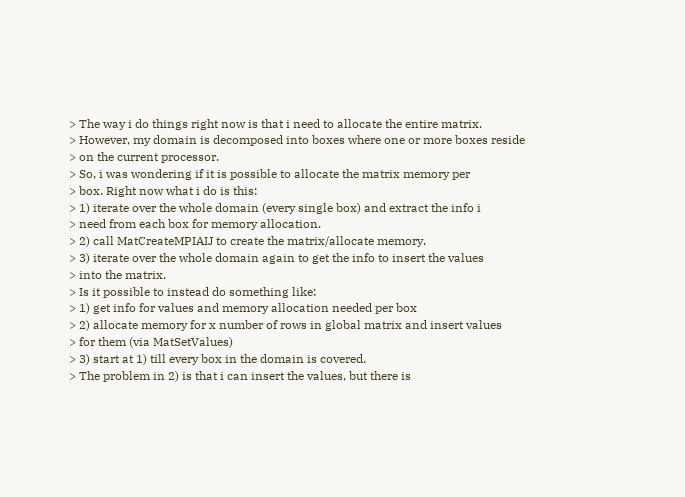> The way i do things right now is that i need to allocate the entire matrix.
> However, my domain is decomposed into boxes where one or more boxes reside
> on the current processor.
> So, i was wondering if it is possible to allocate the matrix memory per
> box. Right now what i do is this:
> 1) iterate over the whole domain (every single box) and extract the info i
> need from each box for memory allocation.
> 2) call MatCreateMPIAIJ to create the matrix/allocate memory.
> 3) iterate over the whole domain again to get the info to insert the values
> into the matrix.
> Is it possible to instead do something like:
> 1) get info for values and memory allocation needed per box
> 2) allocate memory for x number of rows in global matrix and insert values
> for them (via MatSetValues)
> 3) start at 1) till every box in the domain is covered.
> The problem in 2) is that i can insert the values, but there is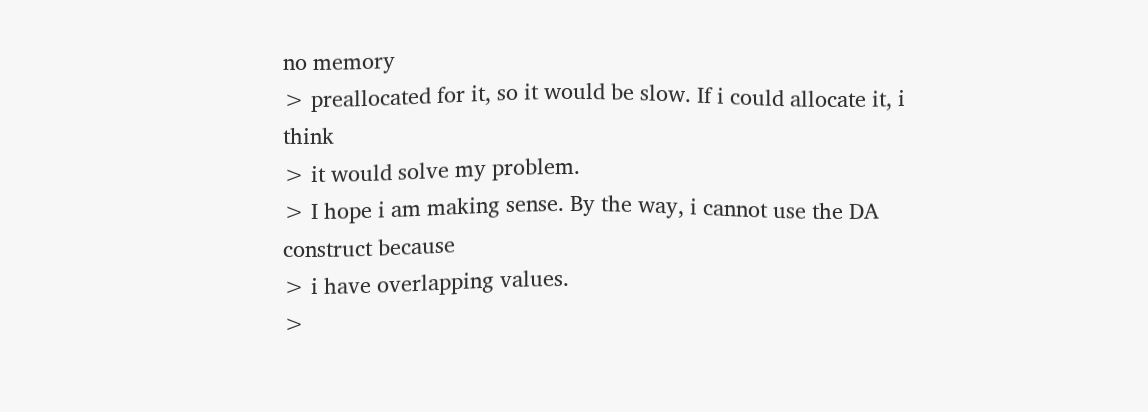no memory
> preallocated for it, so it would be slow. If i could allocate it, i think
> it would solve my problem.
> I hope i am making sense. By the way, i cannot use the DA construct because
> i have overlapping values.
>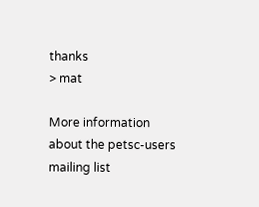thanks
> mat

More information about the petsc-users mailing list